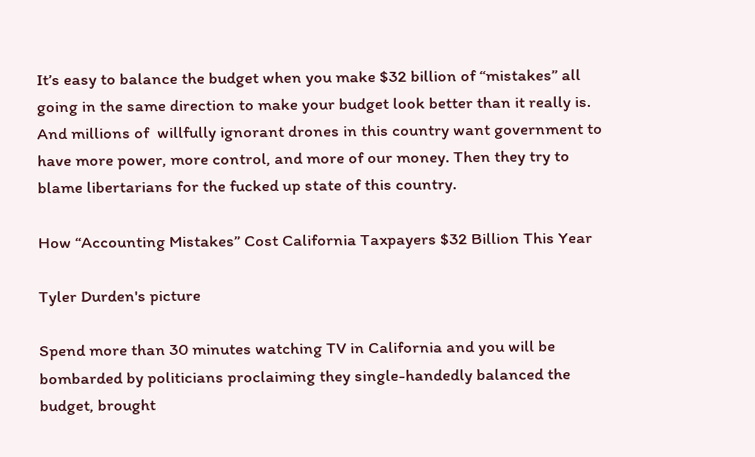It’s easy to balance the budget when you make $32 billion of “mistakes” all going in the same direction to make your budget look better than it really is. And millions of  willfully ignorant drones in this country want government to have more power, more control, and more of our money. Then they try to blame libertarians for the fucked up state of this country.

How “Accounting Mistakes” Cost California Taxpayers $32 Billion This Year

Tyler Durden's picture

Spend more than 30 minutes watching TV in California and you will be bombarded by politicians proclaiming they single-handedly balanced the budget, brought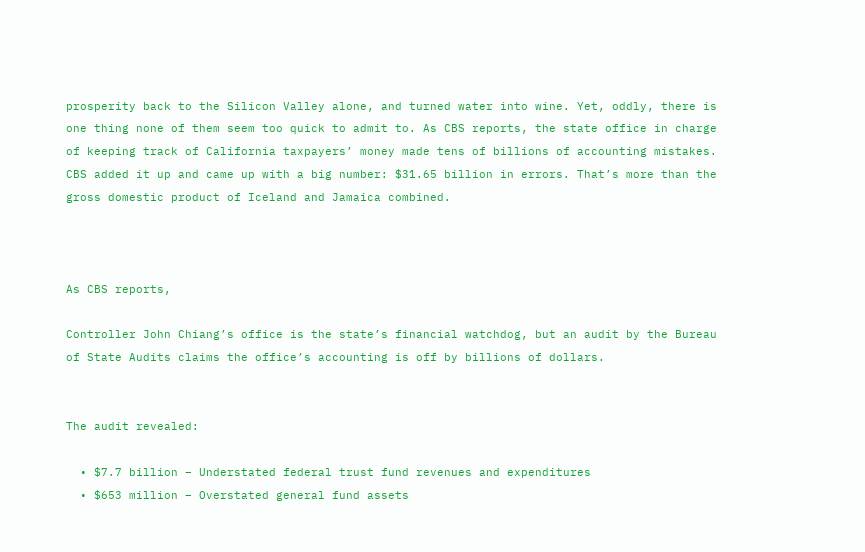prosperity back to the Silicon Valley alone, and turned water into wine. Yet, oddly, there is one thing none of them seem too quick to admit to. As CBS reports, the state office in charge of keeping track of California taxpayers’ money made tens of billions of accounting mistakes. CBS added it up and came up with a big number: $31.65 billion in errors. That’s more than the gross domestic product of Iceland and Jamaica combined.



As CBS reports,

Controller John Chiang’s office is the state’s financial watchdog, but an audit by the Bureau of State Audits claims the office’s accounting is off by billions of dollars.


The audit revealed:

  • $7.7 billion – Understated federal trust fund revenues and expenditures
  • $653 million – Overstated general fund assets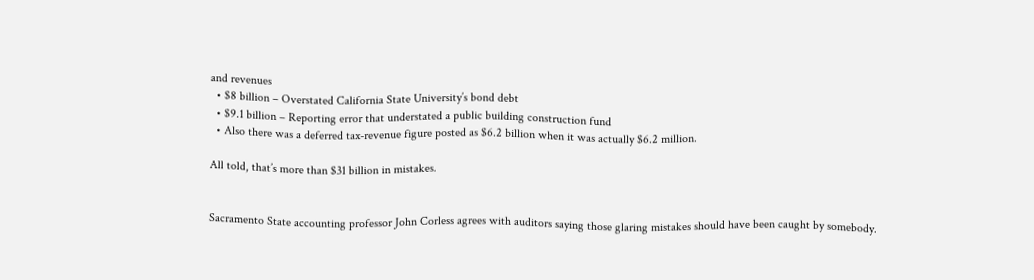and revenues
  • $8 billion – Overstated California State University’s bond debt
  • $9.1 billion – Reporting error that understated a public building construction fund
  • Also there was a deferred tax-revenue figure posted as $6.2 billion when it was actually $6.2 million.

All told, that’s more than $31 billion in mistakes.


Sacramento State accounting professor John Corless agrees with auditors saying those glaring mistakes should have been caught by somebody.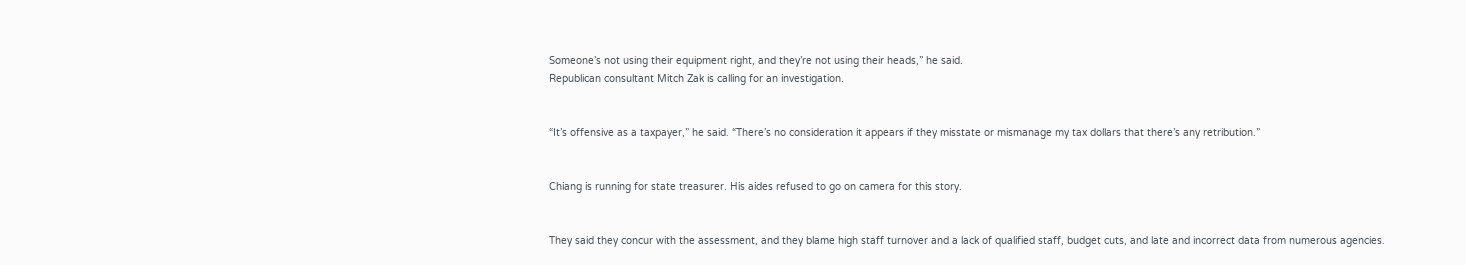Someone’s not using their equipment right, and they’re not using their heads,” he said.
Republican consultant Mitch Zak is calling for an investigation.


“It’s offensive as a taxpayer,” he said. “There’s no consideration it appears if they misstate or mismanage my tax dollars that there’s any retribution.”


Chiang is running for state treasurer. His aides refused to go on camera for this story.


They said they concur with the assessment, and they blame high staff turnover and a lack of qualified staff, budget cuts, and late and incorrect data from numerous agencies.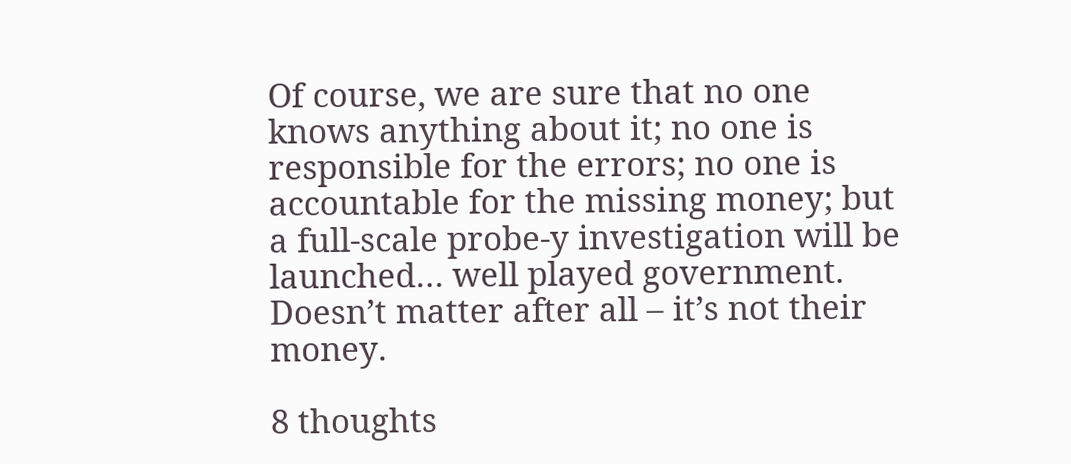Of course, we are sure that no one knows anything about it; no one is responsible for the errors; no one is accountable for the missing money; but a full-scale probe-y investigation will be launched… well played government. Doesn’t matter after all – it’s not their money.

8 thoughts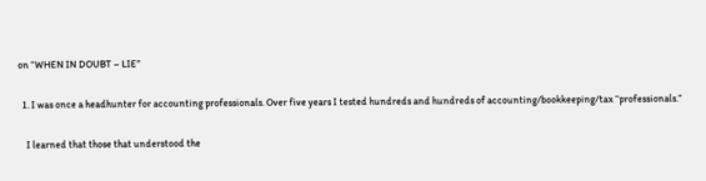on “WHEN IN DOUBT – LIE”

  1. I was once a headhunter for accounting professionals. Over five years I tested hundreds and hundreds of accounting/bookkeeping/tax “professionals.”

    I learned that those that understood the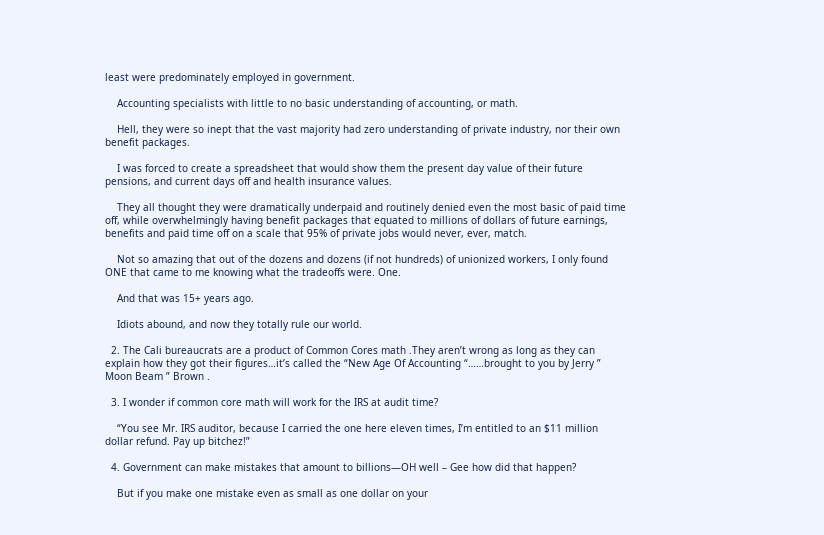least were predominately employed in government.

    Accounting specialists with little to no basic understanding of accounting, or math.

    Hell, they were so inept that the vast majority had zero understanding of private industry, nor their own benefit packages.

    I was forced to create a spreadsheet that would show them the present day value of their future pensions, and current days off and health insurance values.

    They all thought they were dramatically underpaid and routinely denied even the most basic of paid time off, while overwhelmingly having benefit packages that equated to millions of dollars of future earnings, benefits and paid time off on a scale that 95% of private jobs would never, ever, match.

    Not so amazing that out of the dozens and dozens (if not hundreds) of unionized workers, I only found ONE that came to me knowing what the tradeoffs were. One.

    And that was 15+ years ago.

    Idiots abound, and now they totally rule our world.

  2. The Cali bureaucrats are a product of Common Cores math .They aren’t wrong as long as they can explain how they got their figures…it’s called the “New Age Of Accounting “……brought to you by Jerry ” Moon Beam ” Brown .

  3. I wonder if common core math will work for the IRS at audit time?

    “You see Mr. IRS auditor, because I carried the one here eleven times, I’m entitled to an $11 million dollar refund. Pay up bitchez!”

  4. Government can make mistakes that amount to billions—OH well – Gee how did that happen?

    But if you make one mistake even as small as one dollar on your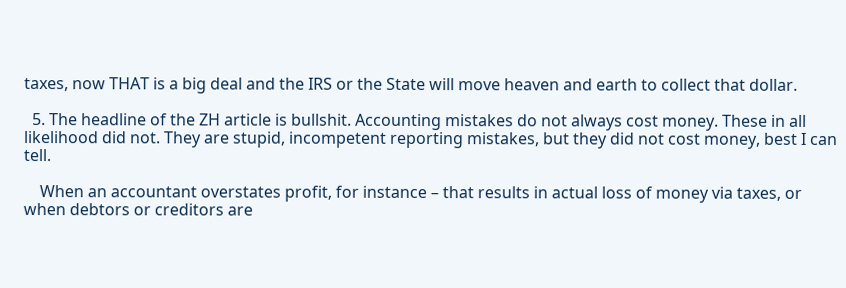taxes, now THAT is a big deal and the IRS or the State will move heaven and earth to collect that dollar.

  5. The headline of the ZH article is bullshit. Accounting mistakes do not always cost money. These in all likelihood did not. They are stupid, incompetent reporting mistakes, but they did not cost money, best I can tell.

    When an accountant overstates profit, for instance – that results in actual loss of money via taxes, or when debtors or creditors are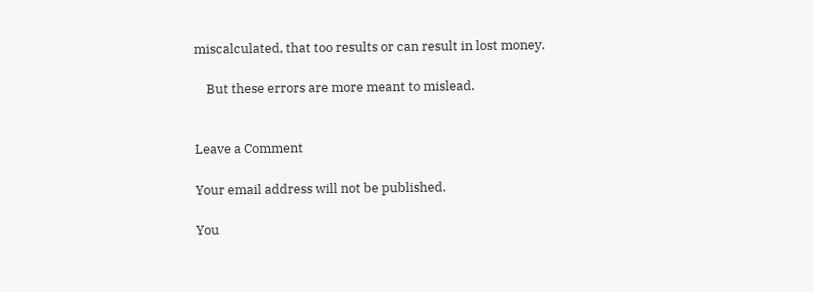miscalculated, that too results or can result in lost money.

    But these errors are more meant to mislead.


Leave a Comment

Your email address will not be published.

You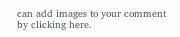can add images to your comment by clicking here.